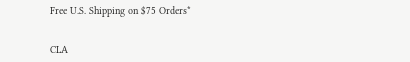Free U.S. Shipping on $75 Orders*


CLA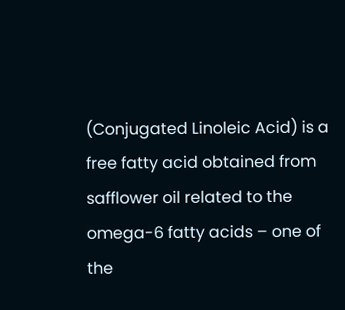(Conjugated Linoleic Acid) is a free fatty acid obtained from safflower oil related to the omega-6 fatty acids – one of the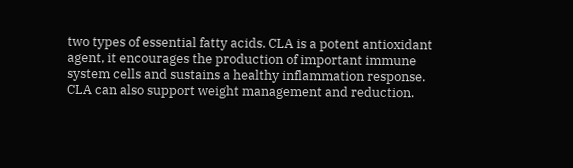two types of essential fatty acids. CLA is a potent antioxidant agent, it encourages the production of important immune system cells and sustains a healthy inflammation response. CLA can also support weight management and reduction.